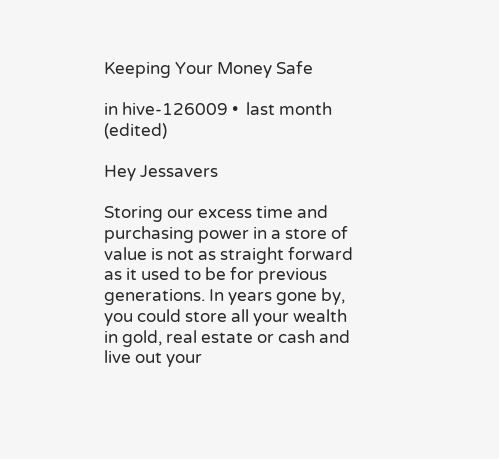Keeping Your Money Safe

in hive-126009 •  last month  (edited)

Hey Jessavers

Storing our excess time and purchasing power in a store of value is not as straight forward as it used to be for previous generations. In years gone by, you could store all your wealth in gold, real estate or cash and live out your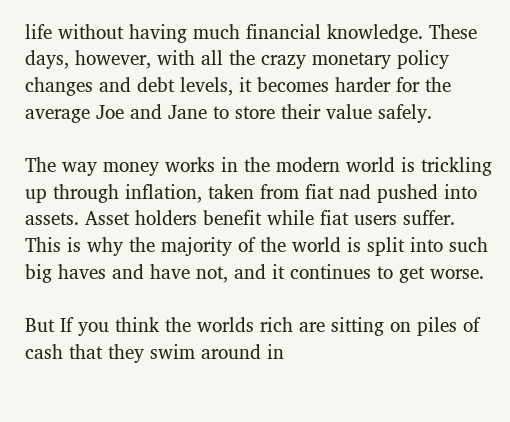life without having much financial knowledge. These days, however, with all the crazy monetary policy changes and debt levels, it becomes harder for the average Joe and Jane to store their value safely.

The way money works in the modern world is trickling up through inflation, taken from fiat nad pushed into assets. Asset holders benefit while fiat users suffer. This is why the majority of the world is split into such big haves and have not, and it continues to get worse.

But If you think the worlds rich are sitting on piles of cash that they swim around in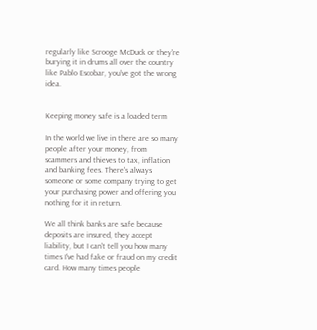regularly like Scrooge McDuck or they're burying it in drums all over the country like Pablo Escobar, you've got the wrong idea.


Keeping money safe is a loaded term

In the world we live in there are so many people after your money, from scammers and thieves to tax, inflation and banking fees. There's always someone or some company trying to get your purchasing power and offering you nothing for it in return.

We all think banks are safe because deposits are insured, they accept liability, but I can't tell you how many times I've had fake or fraud on my credit card. How many times people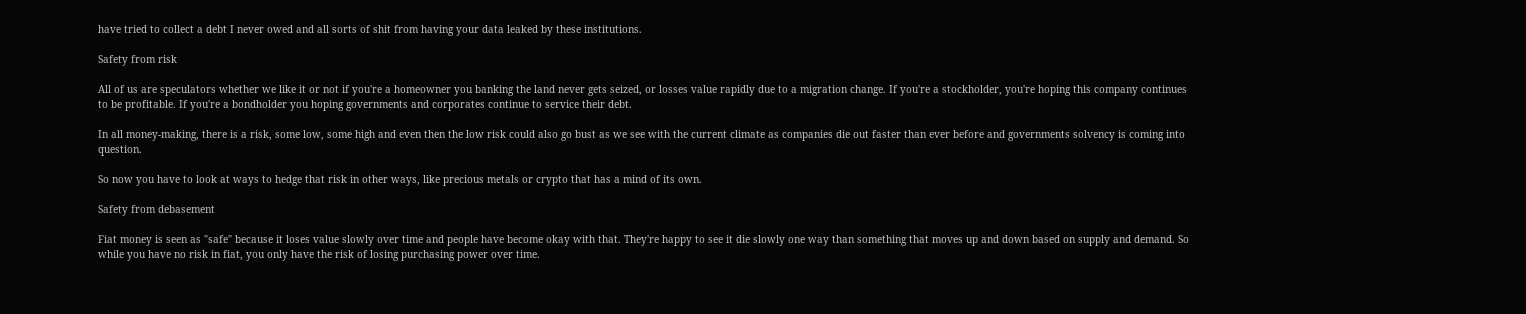have tried to collect a debt I never owed and all sorts of shit from having your data leaked by these institutions.

Safety from risk

All of us are speculators whether we like it or not if you're a homeowner you banking the land never gets seized, or losses value rapidly due to a migration change. If you're a stockholder, you're hoping this company continues to be profitable. If you're a bondholder you hoping governments and corporates continue to service their debt.

In all money-making, there is a risk, some low, some high and even then the low risk could also go bust as we see with the current climate as companies die out faster than ever before and governments solvency is coming into question.

So now you have to look at ways to hedge that risk in other ways, like precious metals or crypto that has a mind of its own.

Safety from debasement

Fiat money is seen as "safe" because it loses value slowly over time and people have become okay with that. They're happy to see it die slowly one way than something that moves up and down based on supply and demand. So while you have no risk in fiat, you only have the risk of losing purchasing power over time.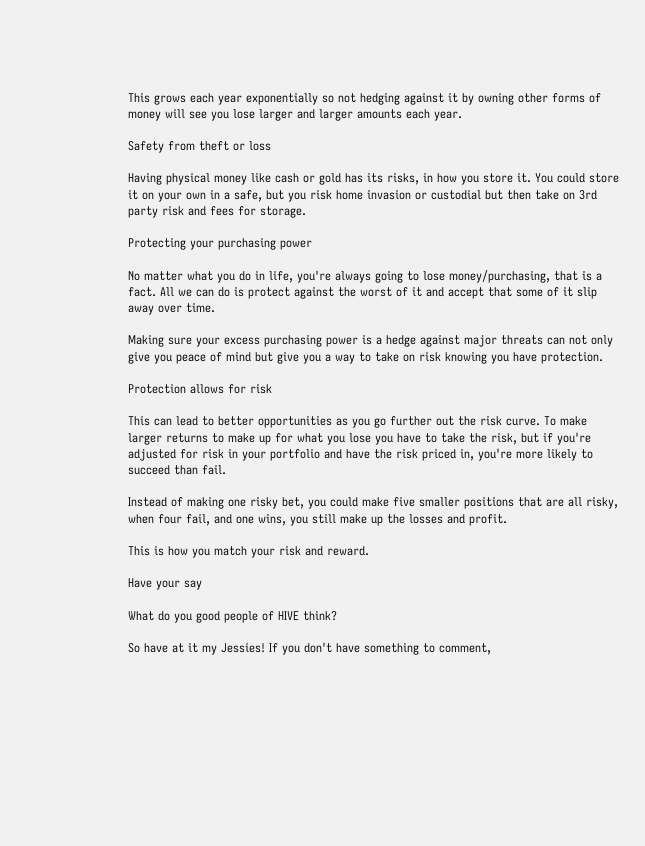This grows each year exponentially so not hedging against it by owning other forms of money will see you lose larger and larger amounts each year.

Safety from theft or loss

Having physical money like cash or gold has its risks, in how you store it. You could store it on your own in a safe, but you risk home invasion or custodial but then take on 3rd party risk and fees for storage.

Protecting your purchasing power

No matter what you do in life, you're always going to lose money/purchasing, that is a fact. All we can do is protect against the worst of it and accept that some of it slip away over time.

Making sure your excess purchasing power is a hedge against major threats can not only give you peace of mind but give you a way to take on risk knowing you have protection.

Protection allows for risk

This can lead to better opportunities as you go further out the risk curve. To make larger returns to make up for what you lose you have to take the risk, but if you're adjusted for risk in your portfolio and have the risk priced in, you're more likely to succeed than fail.

Instead of making one risky bet, you could make five smaller positions that are all risky, when four fail, and one wins, you still make up the losses and profit.

This is how you match your risk and reward.

Have your say

What do you good people of HIVE think?

So have at it my Jessies! If you don't have something to comment,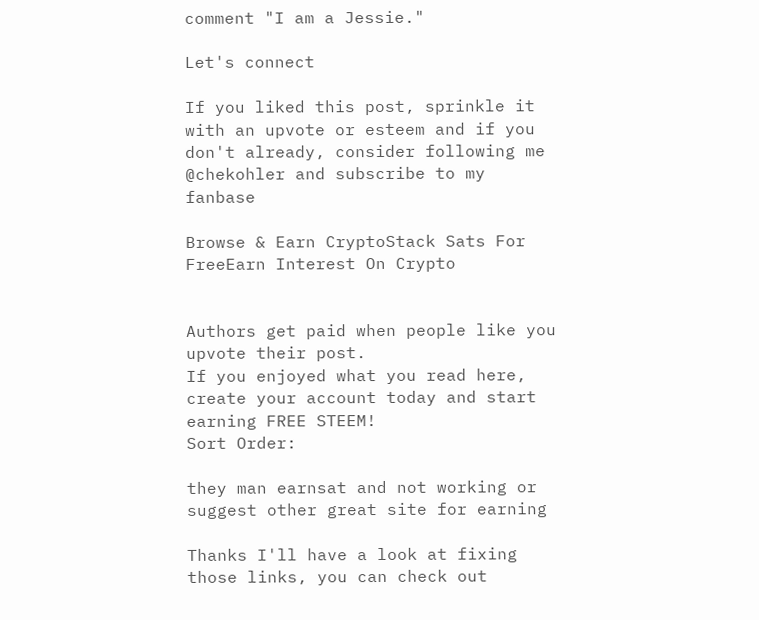comment "I am a Jessie."

Let's connect

If you liked this post, sprinkle it with an upvote or esteem and if you don't already, consider following me @chekohler and subscribe to my fanbase

Browse & Earn CryptoStack Sats For FreeEarn Interest On Crypto


Authors get paid when people like you upvote their post.
If you enjoyed what you read here, create your account today and start earning FREE STEEM!
Sort Order:

they man earnsat and not working or suggest other great site for earning

Thanks I'll have a look at fixing those links, you can check out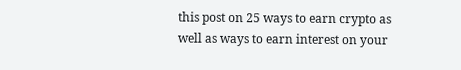this post on 25 ways to earn crypto as well as ways to earn interest on your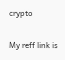crypto

My reff link is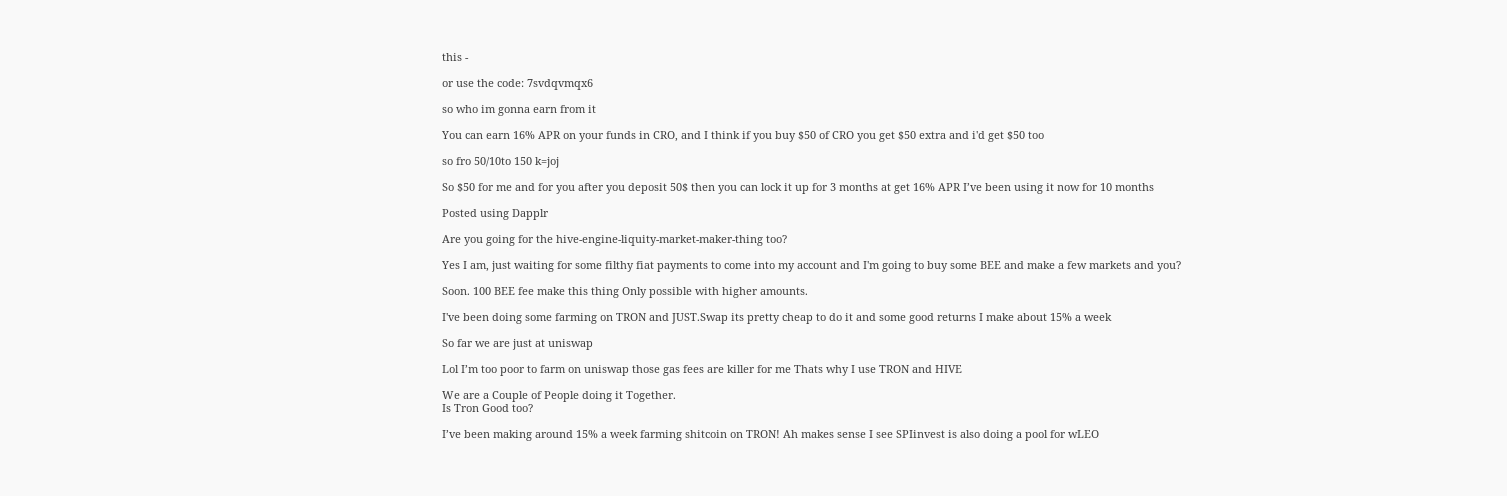this -

or use the code: 7svdqvmqx6

so who im gonna earn from it

You can earn 16% APR on your funds in CRO, and I think if you buy $50 of CRO you get $50 extra and i'd get $50 too

so fro 50/10to 150 k=joj

So $50 for me and for you after you deposit 50$ then you can lock it up for 3 months at get 16% APR I’ve been using it now for 10 months

Posted using Dapplr

Are you going for the hive-engine-liquity-market-maker-thing too?

Yes I am, just waiting for some filthy fiat payments to come into my account and I'm going to buy some BEE and make a few markets and you?

Soon. 100 BEE fee make this thing Only possible with higher amounts.

I've been doing some farming on TRON and JUST.Swap its pretty cheap to do it and some good returns I make about 15% a week

So far we are just at uniswap

Lol I’m too poor to farm on uniswap those gas fees are killer for me Thats why I use TRON and HIVE

We are a Couple of People doing it Together.
Is Tron Good too?

I’ve been making around 15% a week farming shitcoin on TRON! Ah makes sense I see SPIinvest is also doing a pool for wLEO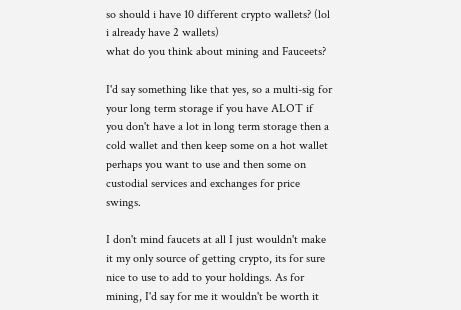so should i have 10 different crypto wallets? (lol i already have 2 wallets)
what do you think about mining and Fauceets?

I'd say something like that yes, so a multi-sig for your long term storage if you have ALOT if you don't have a lot in long term storage then a cold wallet and then keep some on a hot wallet perhaps you want to use and then some on custodial services and exchanges for price swings.

I don't mind faucets at all I just wouldn't make it my only source of getting crypto, its for sure nice to use to add to your holdings. As for mining, I'd say for me it wouldn't be worth it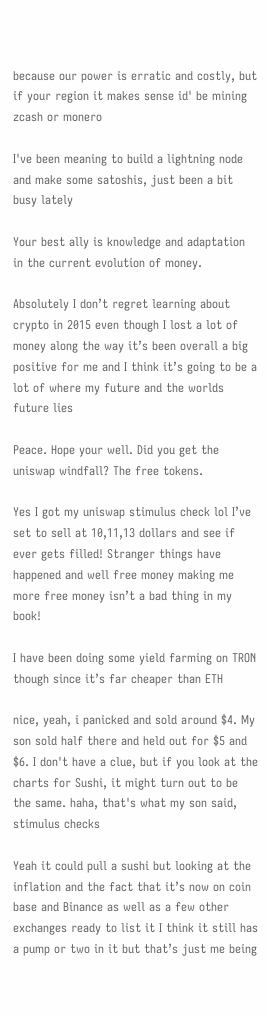because our power is erratic and costly, but if your region it makes sense id' be mining zcash or monero

I've been meaning to build a lightning node and make some satoshis, just been a bit busy lately

Your best ally is knowledge and adaptation in the current evolution of money.

Absolutely I don’t regret learning about crypto in 2015 even though I lost a lot of money along the way it’s been overall a big positive for me and I think it’s going to be a lot of where my future and the worlds future lies

Peace. Hope your well. Did you get the uniswap windfall? The free tokens.

Yes I got my uniswap stimulus check lol I’ve set to sell at 10,11,13 dollars and see if ever gets filled! Stranger things have happened and well free money making me more free money isn’t a bad thing in my book!

I have been doing some yield farming on TRON though since it’s far cheaper than ETH

nice, yeah, i panicked and sold around $4. My son sold half there and held out for $5 and $6. I don't have a clue, but if you look at the charts for Sushi, it might turn out to be the same. haha, that's what my son said, stimulus checks

Yeah it could pull a sushi but looking at the inflation and the fact that it’s now on coin base and Binance as well as a few other exchanges ready to list it I think it still has a pump or two in it but that’s just me being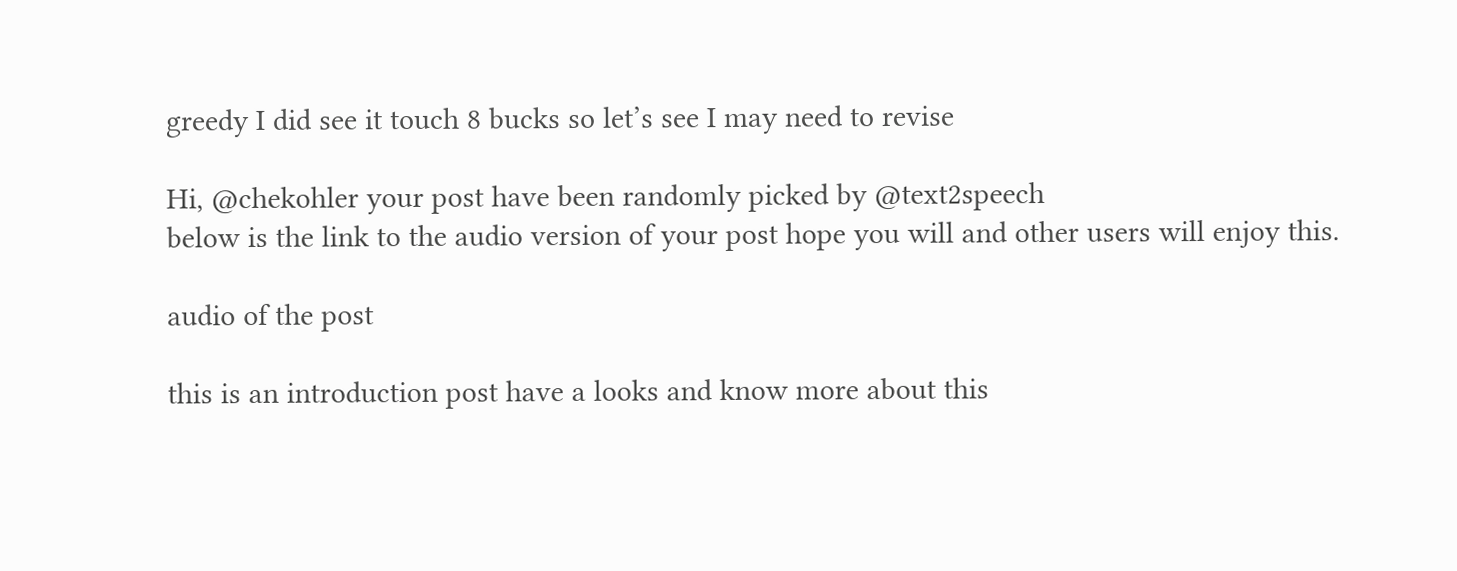greedy I did see it touch 8 bucks so let’s see I may need to revise

Hi, @chekohler your post have been randomly picked by @text2speech
below is the link to the audio version of your post hope you will and other users will enjoy this.

audio of the post

this is an introduction post have a looks and know more about this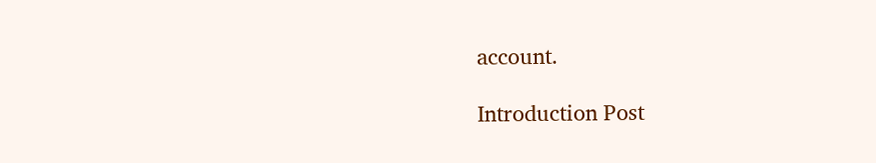account.

Introduction Post